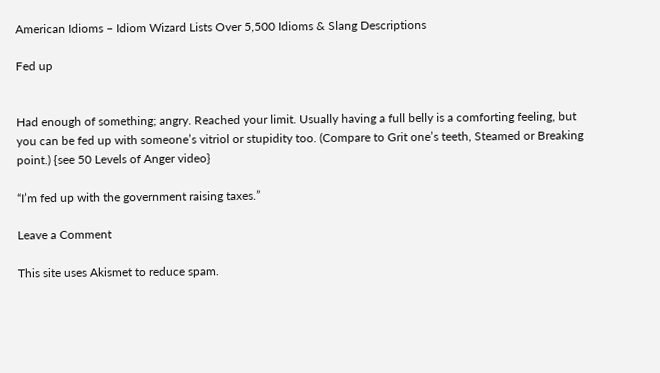American Idioms – Idiom Wizard Lists Over 5,500 Idioms & Slang Descriptions

Fed up


Had enough of something; angry. Reached your limit. Usually having a full belly is a comforting feeling, but you can be fed up with someone’s vitriol or stupidity too. (Compare to Grit one’s teeth, Steamed or Breaking point.) {see 50 Levels of Anger video}

“I’m fed up with the government raising taxes.”

Leave a Comment

This site uses Akismet to reduce spam.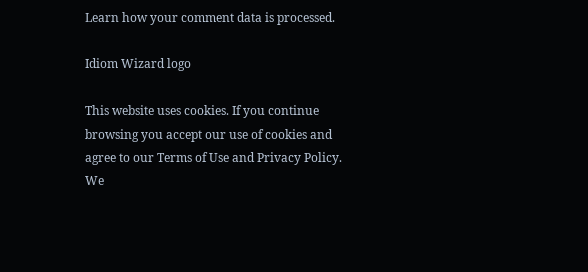Learn how your comment data is processed.

Idiom Wizard logo

This website uses cookies. If you continue browsing you accept our use of cookies and agree to our Terms of Use and Privacy Policy. We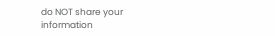do NOT share your information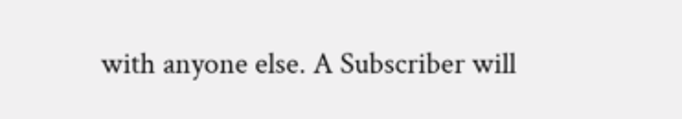with anyone else. A Subscriber will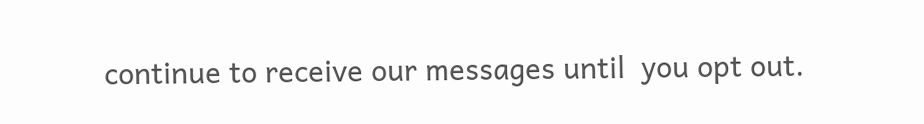continue to receive our messages until  you opt out.